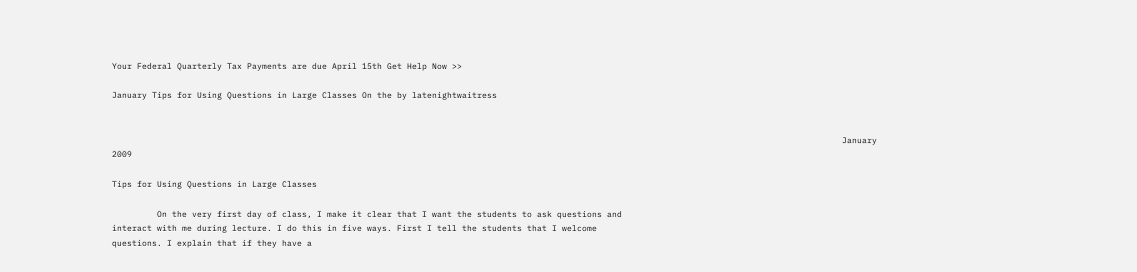Your Federal Quarterly Tax Payments are due April 15th Get Help Now >>

January Tips for Using Questions in Large Classes On the by latenightwaitress


                                                                                                                                                  January 2009

Tips for Using Questions in Large Classes

         On the very first day of class, I make it clear that I want the students to ask questions and
interact with me during lecture. I do this in five ways. First I tell the students that I welcome
questions. I explain that if they have a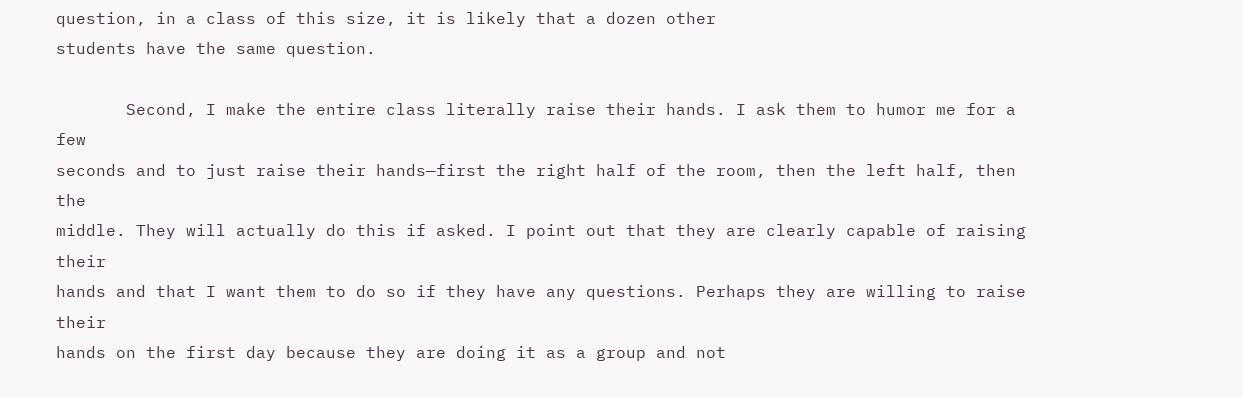question, in a class of this size, it is likely that a dozen other
students have the same question.

       Second, I make the entire class literally raise their hands. I ask them to humor me for a few
seconds and to just raise their hands—first the right half of the room, then the left half, then the
middle. They will actually do this if asked. I point out that they are clearly capable of raising their
hands and that I want them to do so if they have any questions. Perhaps they are willing to raise their
hands on the first day because they are doing it as a group and not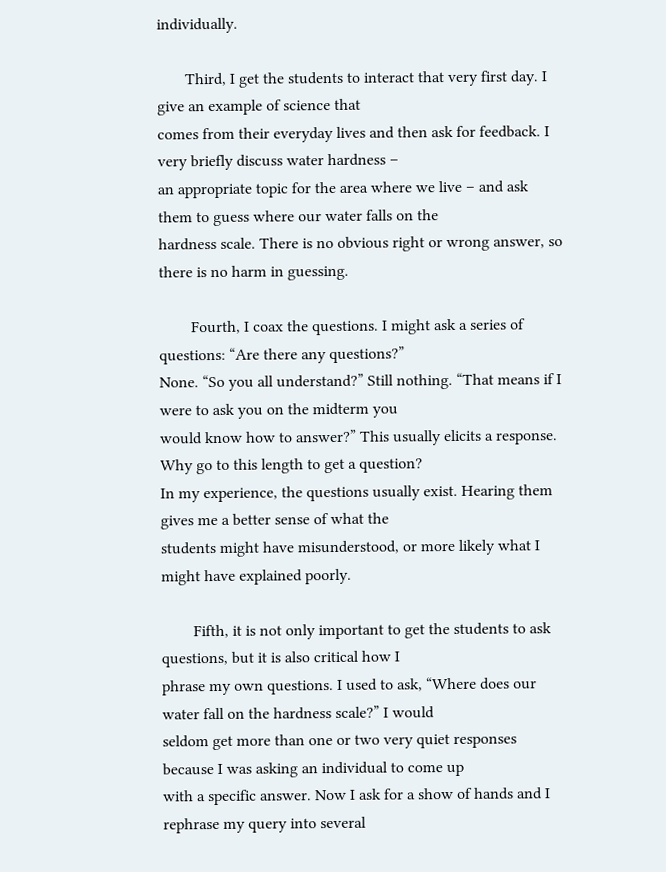individually.

       Third, I get the students to interact that very first day. I give an example of science that
comes from their everyday lives and then ask for feedback. I very briefly discuss water hardness –
an appropriate topic for the area where we live – and ask them to guess where our water falls on the
hardness scale. There is no obvious right or wrong answer, so there is no harm in guessing.

        Fourth, I coax the questions. I might ask a series of questions: “Are there any questions?”
None. “So you all understand?” Still nothing. “That means if I were to ask you on the midterm you
would know how to answer?” This usually elicits a response. Why go to this length to get a question?
In my experience, the questions usually exist. Hearing them gives me a better sense of what the
students might have misunderstood, or more likely what I might have explained poorly.

        Fifth, it is not only important to get the students to ask questions, but it is also critical how I
phrase my own questions. I used to ask, “Where does our water fall on the hardness scale?” I would
seldom get more than one or two very quiet responses because I was asking an individual to come up
with a specific answer. Now I ask for a show of hands and I rephrase my query into several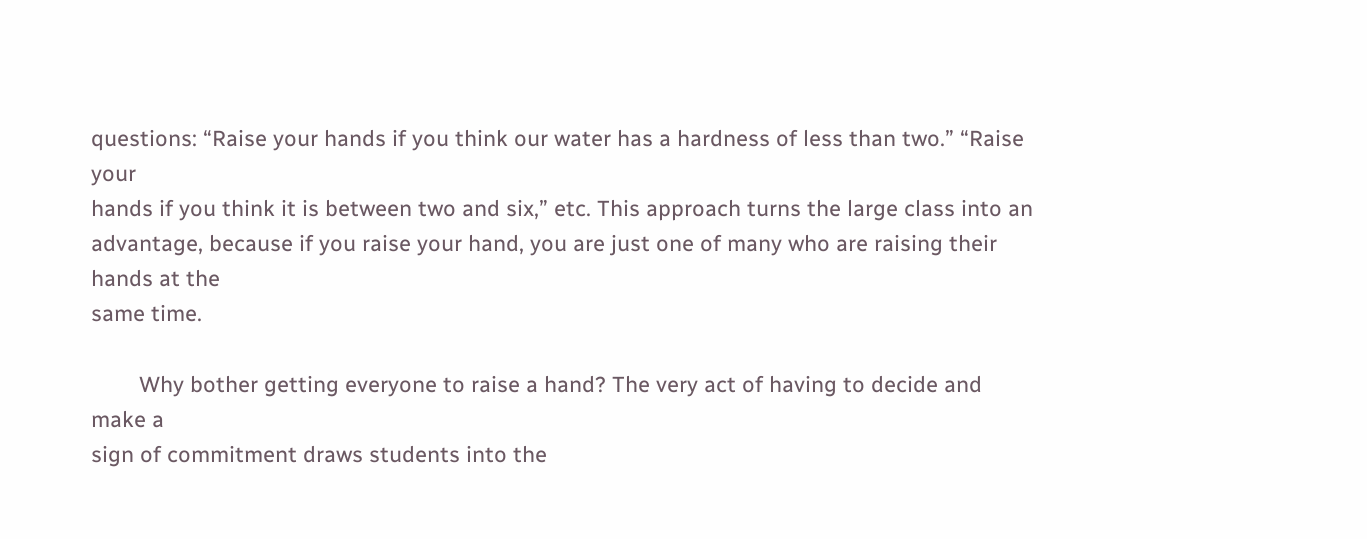questions: “Raise your hands if you think our water has a hardness of less than two.” “Raise your
hands if you think it is between two and six,” etc. This approach turns the large class into an
advantage, because if you raise your hand, you are just one of many who are raising their hands at the
same time.

        Why bother getting everyone to raise a hand? The very act of having to decide and make a
sign of commitment draws students into the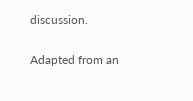discussion.

Adapted from an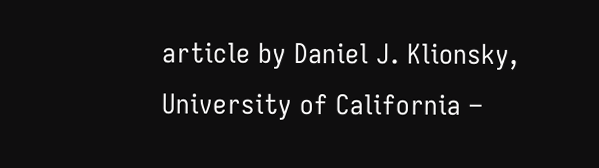article by Daniel J. Klionsky, University of California –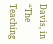Davis, in “The Teaching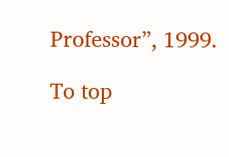Professor”, 1999.

To top